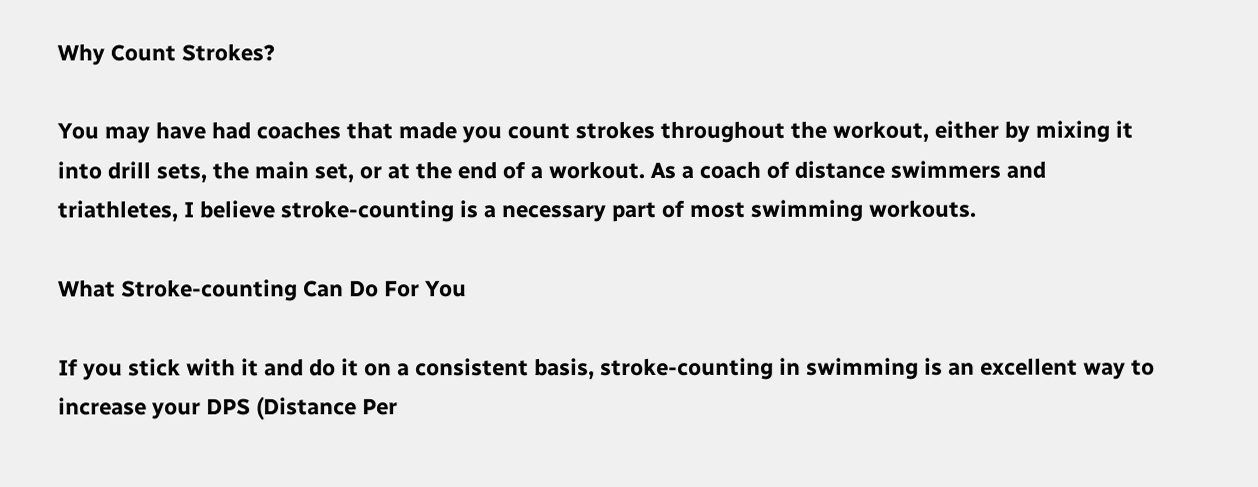Why Count Strokes?

You may have had coaches that made you count strokes throughout the workout, either by mixing it into drill sets, the main set, or at the end of a workout. As a coach of distance swimmers and triathletes, I believe stroke-counting is a necessary part of most swimming workouts.

What Stroke-counting Can Do For You

If you stick with it and do it on a consistent basis, stroke-counting in swimming is an excellent way to increase your DPS (Distance Per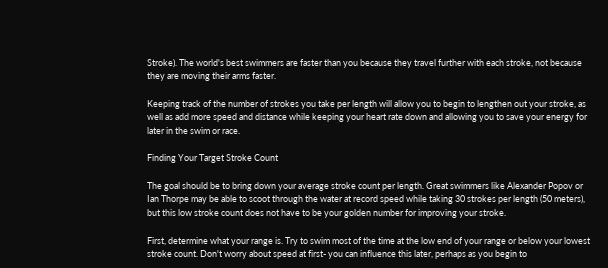Stroke). The world's best swimmers are faster than you because they travel further with each stroke, not because they are moving their arms faster.

Keeping track of the number of strokes you take per length will allow you to begin to lengthen out your stroke, as well as add more speed and distance while keeping your heart rate down and allowing you to save your energy for later in the swim or race.

Finding Your Target Stroke Count

The goal should be to bring down your average stroke count per length. Great swimmers like Alexander Popov or Ian Thorpe may be able to scoot through the water at record speed while taking 30 strokes per length (50 meters), but this low stroke count does not have to be your golden number for improving your stroke.

First, determine what your range is. Try to swim most of the time at the low end of your range or below your lowest stroke count. Don't worry about speed at first- you can influence this later, perhaps as you begin to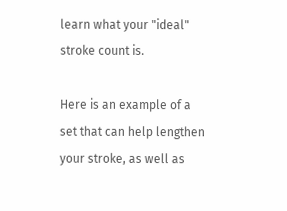learn what your "ideal" stroke count is.

Here is an example of a set that can help lengthen your stroke, as well as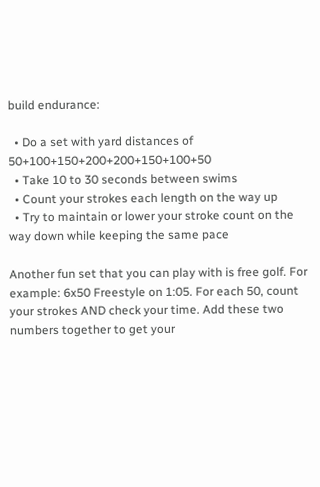build endurance:

  • Do a set with yard distances of 50+100+150+200+200+150+100+50
  • Take 10 to 30 seconds between swims
  • Count your strokes each length on the way up
  • Try to maintain or lower your stroke count on the way down while keeping the same pace

Another fun set that you can play with is free golf. For example: 6x50 Freestyle on 1:05. For each 50, count your strokes AND check your time. Add these two numbers together to get your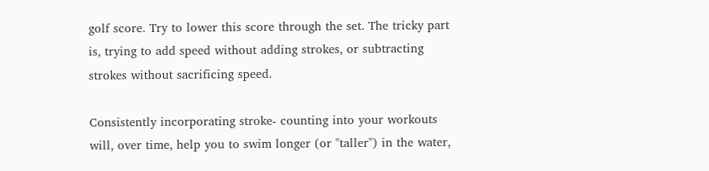golf score. Try to lower this score through the set. The tricky part is, trying to add speed without adding strokes, or subtracting strokes without sacrificing speed.

Consistently incorporating stroke- counting into your workouts will, over time, help you to swim longer (or "taller") in the water,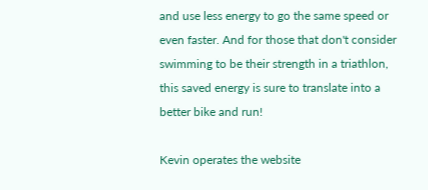and use less energy to go the same speed or even faster. And for those that don't consider swimming to be their strength in a triathlon, this saved energy is sure to translate into a better bike and run!

Kevin operates the website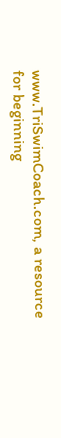www.TriSwimCoach.com, a resource for beginning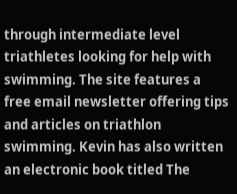through intermediate level triathletes looking for help with swimming. The site features a free email newsletter offering tips and articles on triathlon swimming. Kevin has also written an electronic book titled The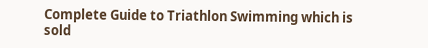Complete Guide to Triathlon Swimming which is sold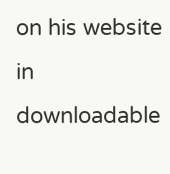on his website in downloadable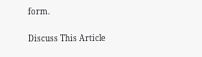form.

Discuss This Article